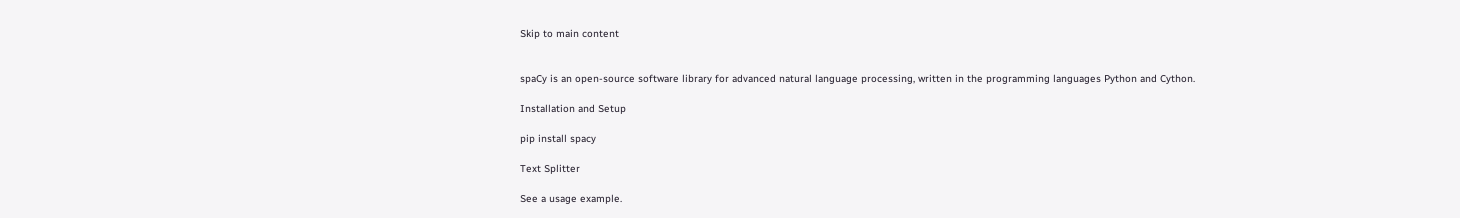Skip to main content


spaCy is an open-source software library for advanced natural language processing, written in the programming languages Python and Cython.

Installation and Setup

pip install spacy

Text Splitter

See a usage example.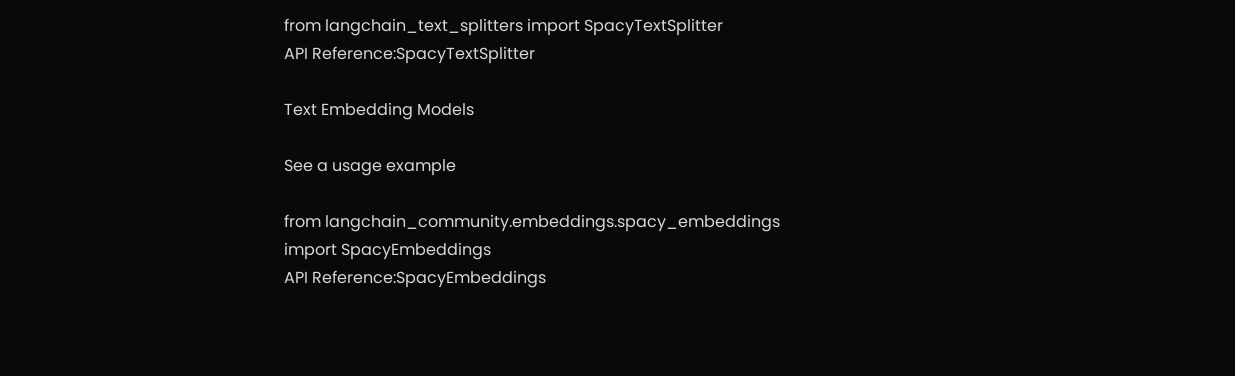from langchain_text_splitters import SpacyTextSplitter
API Reference:SpacyTextSplitter

Text Embedding Models

See a usage example

from langchain_community.embeddings.spacy_embeddings import SpacyEmbeddings
API Reference:SpacyEmbeddings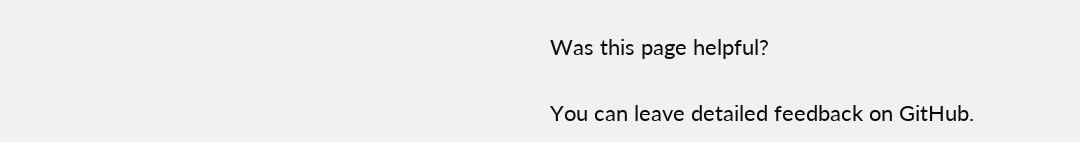Was this page helpful?

You can leave detailed feedback on GitHub.